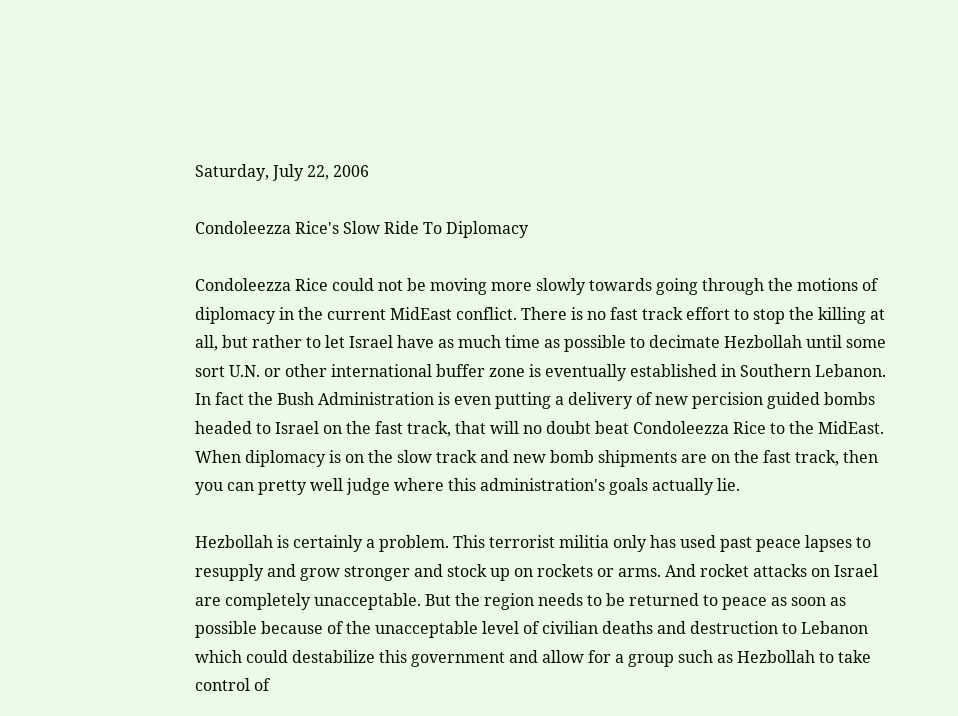Saturday, July 22, 2006

Condoleezza Rice's Slow Ride To Diplomacy

Condoleezza Rice could not be moving more slowly towards going through the motions of diplomacy in the current MidEast conflict. There is no fast track effort to stop the killing at all, but rather to let Israel have as much time as possible to decimate Hezbollah until some sort U.N. or other international buffer zone is eventually established in Southern Lebanon. In fact the Bush Administration is even putting a delivery of new percision guided bombs headed to Israel on the fast track, that will no doubt beat Condoleezza Rice to the MidEast. When diplomacy is on the slow track and new bomb shipments are on the fast track, then you can pretty well judge where this administration's goals actually lie.

Hezbollah is certainly a problem. This terrorist militia only has used past peace lapses to resupply and grow stronger and stock up on rockets or arms. And rocket attacks on Israel are completely unacceptable. But the region needs to be returned to peace as soon as possible because of the unacceptable level of civilian deaths and destruction to Lebanon which could destabilize this government and allow for a group such as Hezbollah to take control of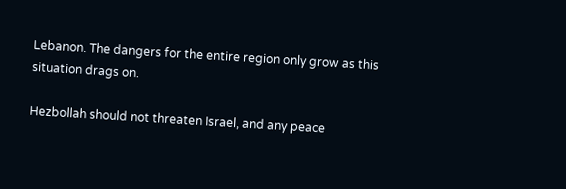Lebanon. The dangers for the entire region only grow as this situation drags on.

Hezbollah should not threaten Israel, and any peace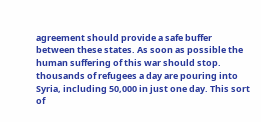agreement should provide a safe buffer between these states. As soon as possible the human suffering of this war should stop. thousands of refugees a day are pouring into Syria, including 50,000 in just one day. This sort of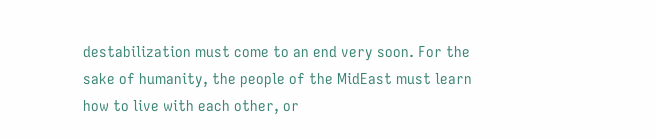destabilization must come to an end very soon. For the sake of humanity, the people of the MidEast must learn how to live with each other, or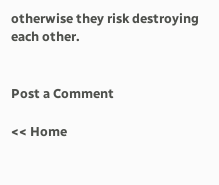otherwise they risk destroying each other.


Post a Comment

<< Home